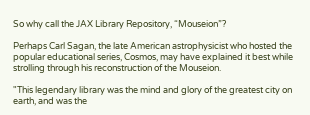So why call the JAX Library Repository, “Mouseion”?

Perhaps Carl Sagan, the late American astrophysicist who hosted the popular educational series, Cosmos, may have explained it best while strolling through his reconstruction of the Mouseion.

"This legendary library was the mind and glory of the greatest city on earth, and was the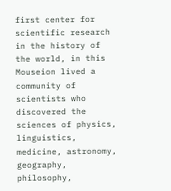first center for scientific research in the history of the world, in this Mouseion lived a community of scientists who discovered the sciences of physics, linguistics, medicine, astronomy, geography, philosophy,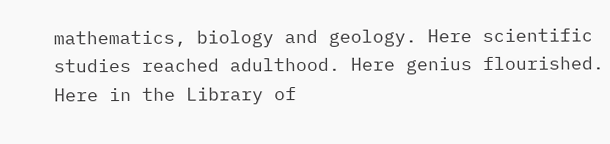mathematics, biology and geology. Here scientific studies reached adulthood. Here genius flourished. Here in the Library of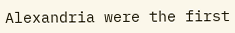Alexandria were the first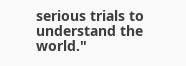serious trials to understand the world."